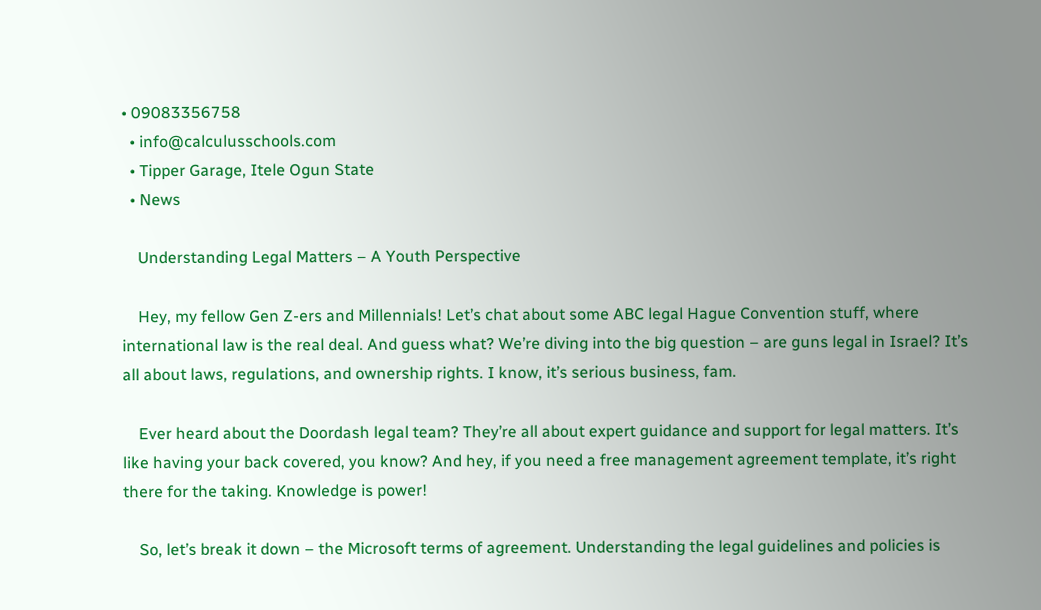• 09083356758
  • info@calculusschools.com
  • Tipper Garage, Itele Ogun State
  • News

    Understanding Legal Matters – A Youth Perspective

    Hey, my fellow Gen Z-ers and Millennials! Let’s chat about some ABC legal Hague Convention stuff, where international law is the real deal. And guess what? We’re diving into the big question – are guns legal in Israel? It’s all about laws, regulations, and ownership rights. I know, it’s serious business, fam.

    Ever heard about the Doordash legal team? They’re all about expert guidance and support for legal matters. It’s like having your back covered, you know? And hey, if you need a free management agreement template, it’s right there for the taking. Knowledge is power!

    So, let’s break it down – the Microsoft terms of agreement. Understanding the legal guidelines and policies is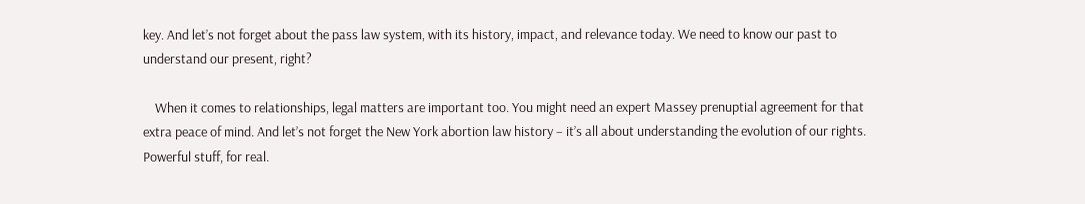key. And let’s not forget about the pass law system, with its history, impact, and relevance today. We need to know our past to understand our present, right?

    When it comes to relationships, legal matters are important too. You might need an expert Massey prenuptial agreement for that extra peace of mind. And let’s not forget the New York abortion law history – it’s all about understanding the evolution of our rights. Powerful stuff, for real.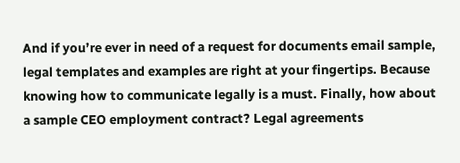And if you’re ever in need of a request for documents email sample, legal templates and examples are right at your fingertips. Because knowing how to communicate legally is a must. Finally, how about a sample CEO employment contract? Legal agreements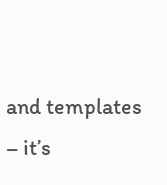and templates – it’s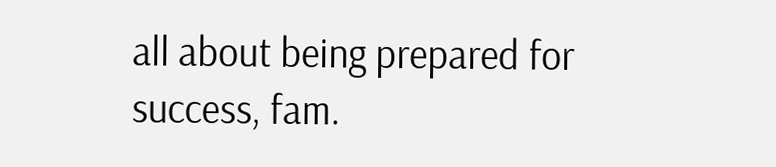all about being prepared for success, fam.